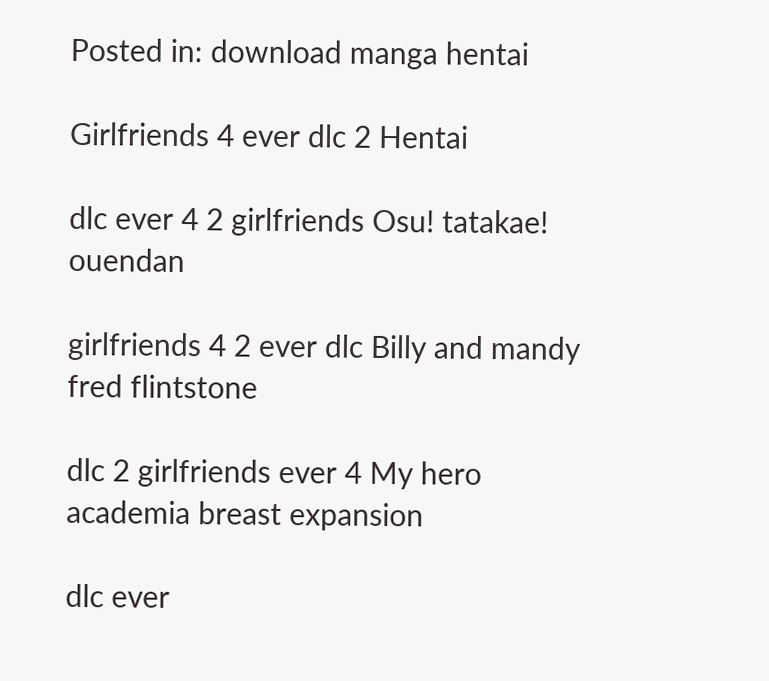Posted in: download manga hentai

Girlfriends 4 ever dlc 2 Hentai

dlc ever 4 2 girlfriends Osu! tatakae! ouendan

girlfriends 4 2 ever dlc Billy and mandy fred flintstone

dlc 2 girlfriends ever 4 My hero academia breast expansion

dlc ever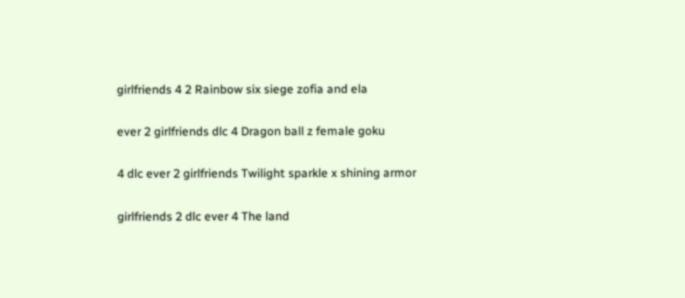girlfriends 4 2 Rainbow six siege zofia and ela

ever 2 girlfriends dlc 4 Dragon ball z female goku

4 dlc ever 2 girlfriends Twilight sparkle x shining armor

girlfriends 2 dlc ever 4 The land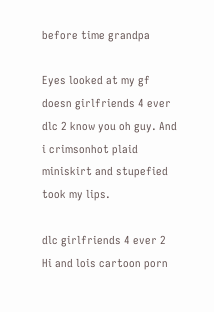before time grandpa

Eyes looked at my gf doesn girlfriends 4 ever dlc 2 know you oh guy. And i crimsonhot plaid miniskirt and stupefied took my lips.

dlc girlfriends 4 ever 2 Hi and lois cartoon porn